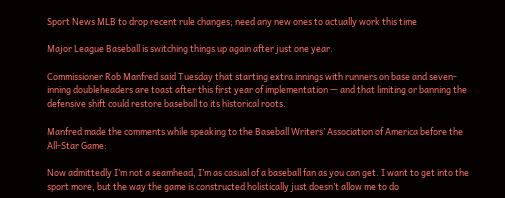Sport News MLB to drop recent rule changes; need any new ones to actually work this time

Major League Baseball is switching things up again after just one year.

Commissioner Rob Manfred said Tuesday that starting extra innings with runners on base and seven-inning doubleheaders are toast after this first year of implementation — and that limiting or banning the defensive shift could restore baseball to its historical roots.

Manfred made the comments while speaking to the Baseball Writers’ Association of America before the All-Star Game:

Now admittedly I’m not a seamhead, I’m as casual of a baseball fan as you can get. I want to get into the sport more, but the way the game is constructed holistically just doesn’t allow me to do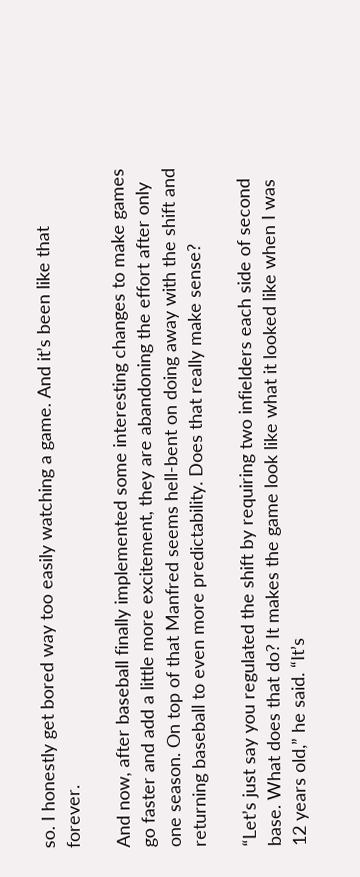so. I honestly get bored way too easily watching a game. And it’s been like that forever.

And now, after baseball finally implemented some interesting changes to make games go faster and add a little more excitement, they are abandoning the effort after only one season. On top of that Manfred seems hell-bent on doing away with the shift and returning baseball to even more predictability. Does that really make sense?

“Let’s just say you regulated the shift by requiring two infielders each side of second base. What does that do? It makes the game look like what it looked like when I was 12 years old,” he said. “It’s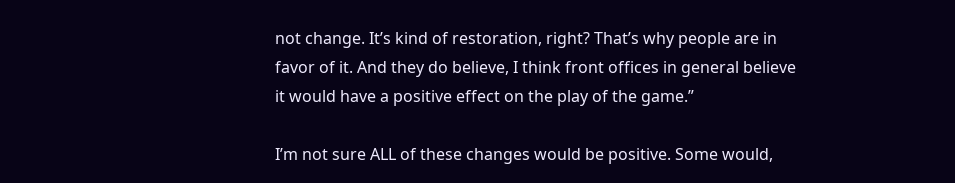not change. It’s kind of restoration, right? That’s why people are in favor of it. And they do believe, I think front offices in general believe it would have a positive effect on the play of the game.”

I’m not sure ALL of these changes would be positive. Some would,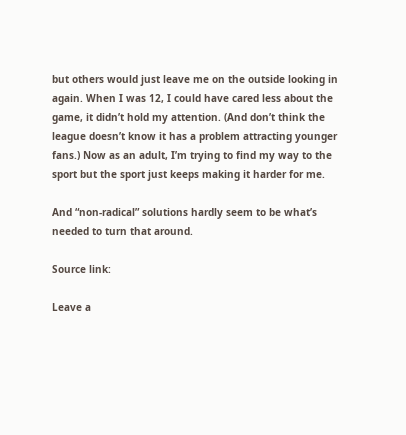but others would just leave me on the outside looking in again. When I was 12, I could have cared less about the game, it didn’t hold my attention. (And don’t think the league doesn’t know it has a problem attracting younger fans.) Now as an adult, I’m trying to find my way to the sport but the sport just keeps making it harder for me.

And “non-radical” solutions hardly seem to be what’s needed to turn that around.

Source link:

Leave a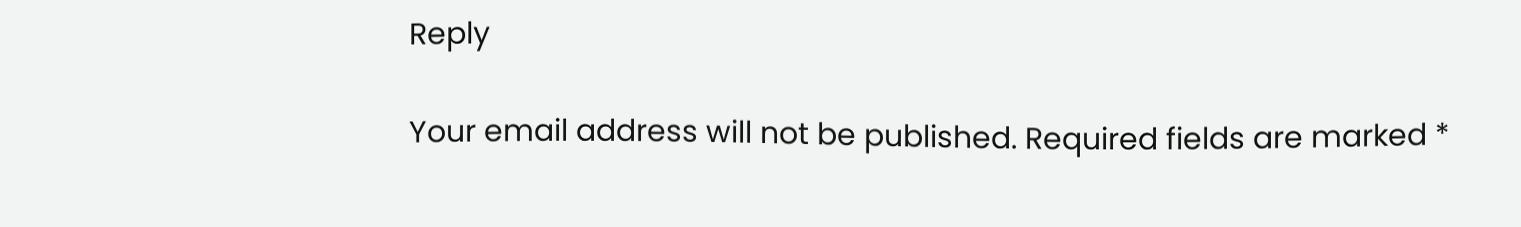Reply

Your email address will not be published. Required fields are marked *